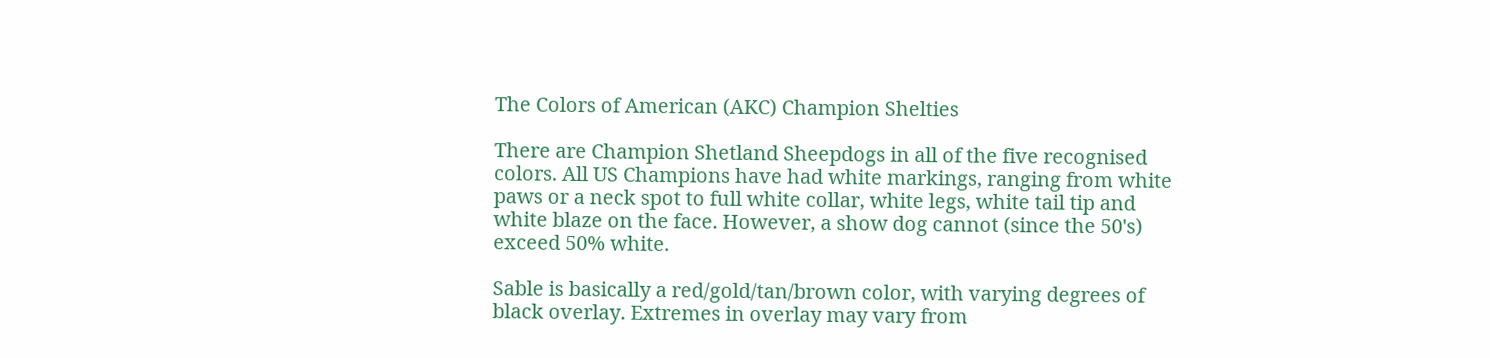The Colors of American (AKC) Champion Shelties

There are Champion Shetland Sheepdogs in all of the five recognised colors. All US Champions have had white markings, ranging from white paws or a neck spot to full white collar, white legs, white tail tip and white blaze on the face. However, a show dog cannot (since the 50's) exceed 50% white.

Sable is basically a red/gold/tan/brown color, with varying degrees of black overlay. Extremes in overlay may vary from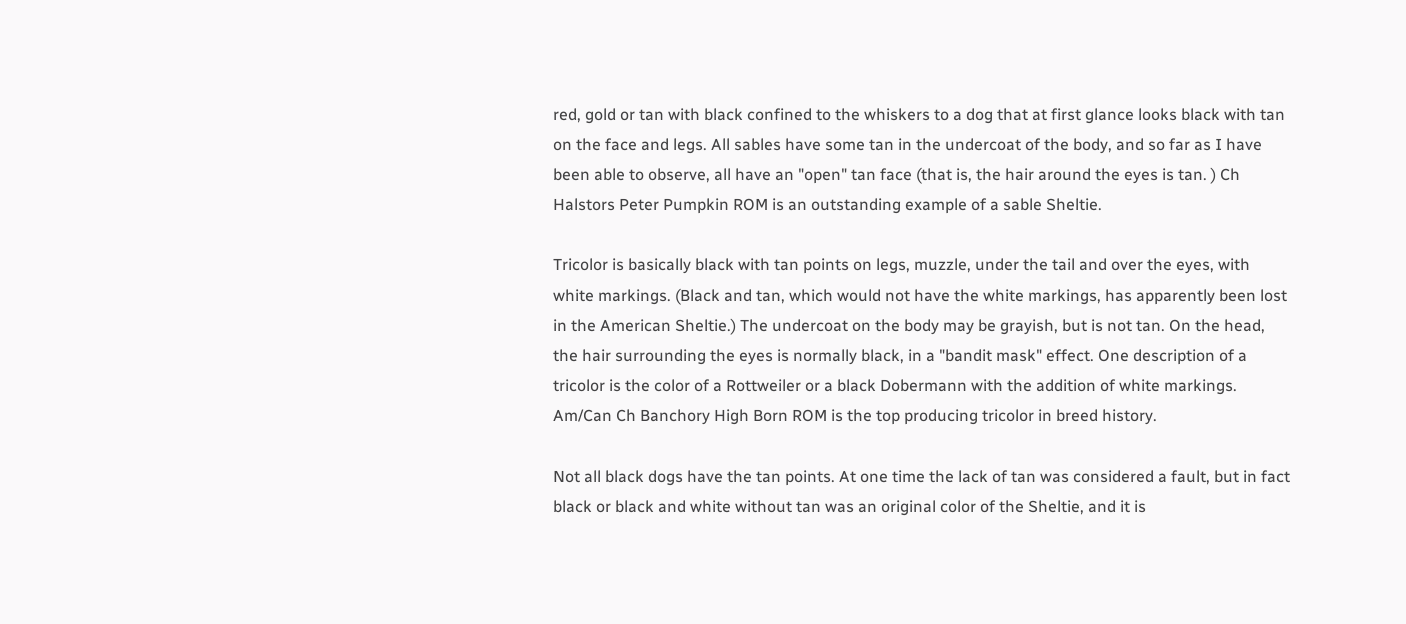red, gold or tan with black confined to the whiskers to a dog that at first glance looks black with tan on the face and legs. All sables have some tan in the undercoat of the body, and so far as I have been able to observe, all have an "open" tan face (that is, the hair around the eyes is tan. ) Ch Halstors Peter Pumpkin ROM is an outstanding example of a sable Sheltie.

Tricolor is basically black with tan points on legs, muzzle, under the tail and over the eyes, with white markings. (Black and tan, which would not have the white markings, has apparently been lost in the American Sheltie.) The undercoat on the body may be grayish, but is not tan. On the head, the hair surrounding the eyes is normally black, in a "bandit mask" effect. One description of a tricolor is the color of a Rottweiler or a black Dobermann with the addition of white markings. Am/Can Ch Banchory High Born ROM is the top producing tricolor in breed history.

Not all black dogs have the tan points. At one time the lack of tan was considered a fault, but in fact black or black and white without tan was an original color of the Sheltie, and it is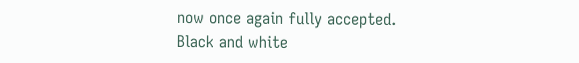now once again fully accepted. Black and white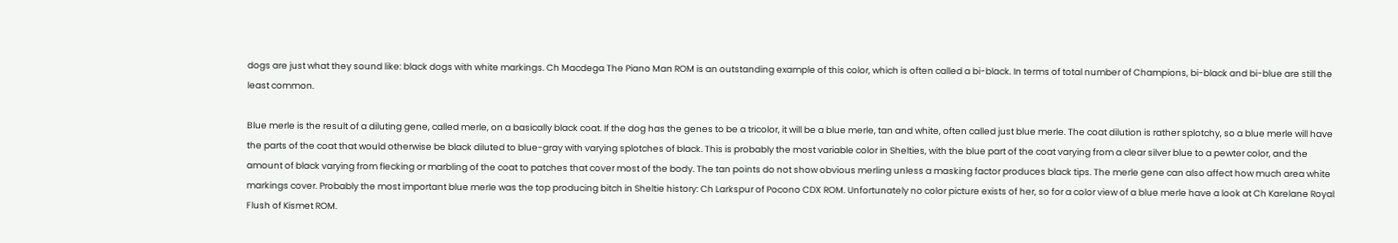dogs are just what they sound like: black dogs with white markings. Ch Macdega The Piano Man ROM is an outstanding example of this color, which is often called a bi-black. In terms of total number of Champions, bi-black and bi-blue are still the least common.

Blue merle is the result of a diluting gene, called merle, on a basically black coat. If the dog has the genes to be a tricolor, it will be a blue merle, tan and white, often called just blue merle. The coat dilution is rather splotchy, so a blue merle will have the parts of the coat that would otherwise be black diluted to blue-gray with varying splotches of black. This is probably the most variable color in Shelties, with the blue part of the coat varying from a clear silver blue to a pewter color, and the amount of black varying from flecking or marbling of the coat to patches that cover most of the body. The tan points do not show obvious merling unless a masking factor produces black tips. The merle gene can also affect how much area white markings cover. Probably the most important blue merle was the top producing bitch in Sheltie history: Ch Larkspur of Pocono CDX ROM. Unfortunately no color picture exists of her, so for a color view of a blue merle have a look at Ch Karelane Royal Flush of Kismet ROM.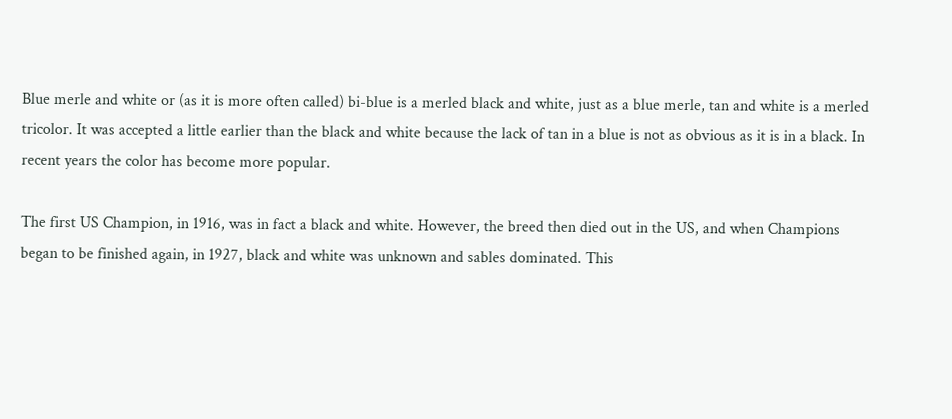Blue merle and white or (as it is more often called) bi-blue is a merled black and white, just as a blue merle, tan and white is a merled tricolor. It was accepted a little earlier than the black and white because the lack of tan in a blue is not as obvious as it is in a black. In recent years the color has become more popular.

The first US Champion, in 1916, was in fact a black and white. However, the breed then died out in the US, and when Champions began to be finished again, in 1927, black and white was unknown and sables dominated. This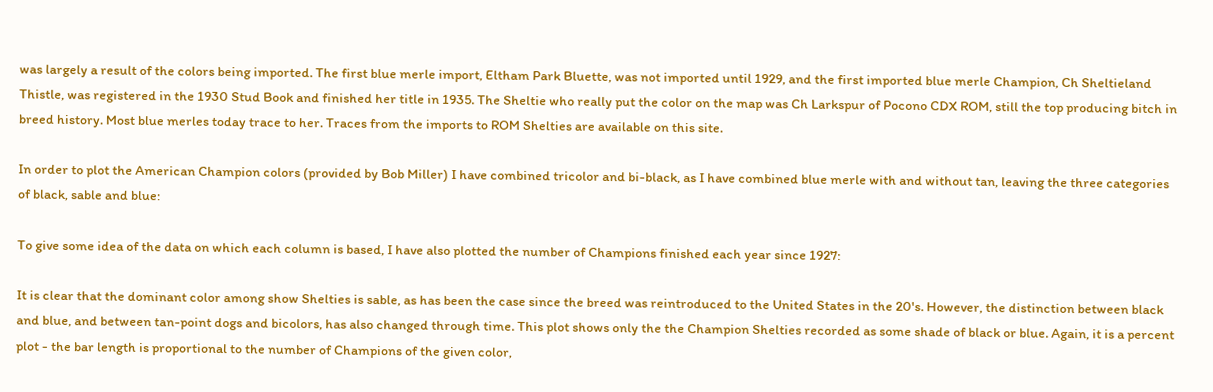was largely a result of the colors being imported. The first blue merle import, Eltham Park Bluette, was not imported until 1929, and the first imported blue merle Champion, Ch Sheltieland Thistle, was registered in the 1930 Stud Book and finished her title in 1935. The Sheltie who really put the color on the map was Ch Larkspur of Pocono CDX ROM, still the top producing bitch in breed history. Most blue merles today trace to her. Traces from the imports to ROM Shelties are available on this site.

In order to plot the American Champion colors (provided by Bob Miller) I have combined tricolor and bi-black, as I have combined blue merle with and without tan, leaving the three categories of black, sable and blue:

To give some idea of the data on which each column is based, I have also plotted the number of Champions finished each year since 1927:

It is clear that the dominant color among show Shelties is sable, as has been the case since the breed was reintroduced to the United States in the 20's. However, the distinction between black and blue, and between tan-point dogs and bicolors, has also changed through time. This plot shows only the the Champion Shelties recorded as some shade of black or blue. Again, it is a percent plot - the bar length is proportional to the number of Champions of the given color,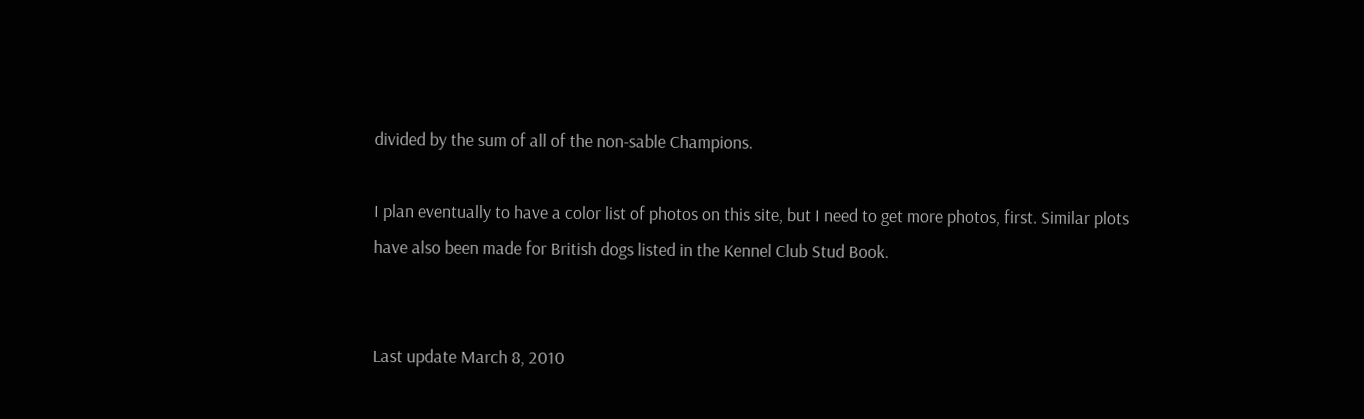divided by the sum of all of the non-sable Champions.

I plan eventually to have a color list of photos on this site, but I need to get more photos, first. Similar plots have also been made for British dogs listed in the Kennel Club Stud Book.


Last update March 8, 2010